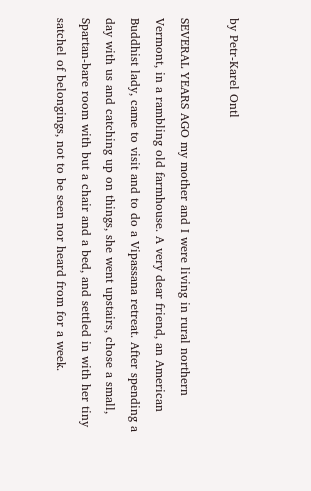by Petr-Karel Ontl

SEVERAL YEARS AGO my mother and I were living in rural northern Vermont, in a rambling old farmhouse. A very dear friend, an American Buddhist lady, came to visit and to do a Vipassana retreat. After spending a day with us and catching up on things, she went upstairs, chose a small, Spartan-bare room with but a chair and a bed, and settled in with her tiny satchel of belongings, not to be seen nor heard from for a week.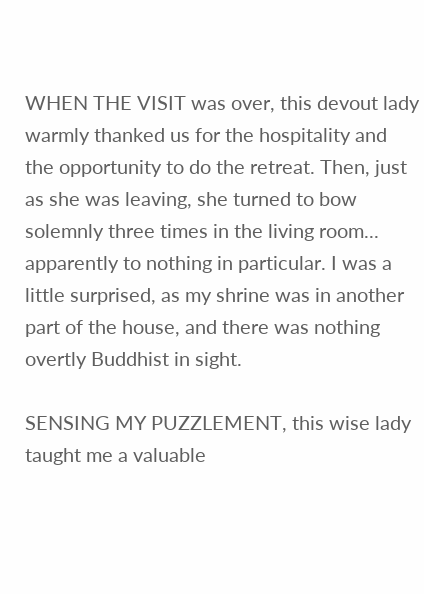WHEN THE VISIT was over, this devout lady warmly thanked us for the hospitality and the opportunity to do the retreat. Then, just as she was leaving, she turned to bow solemnly three times in the living room... apparently to nothing in particular. I was a little surprised, as my shrine was in another part of the house, and there was nothing overtly Buddhist in sight.

SENSING MY PUZZLEMENT, this wise lady taught me a valuable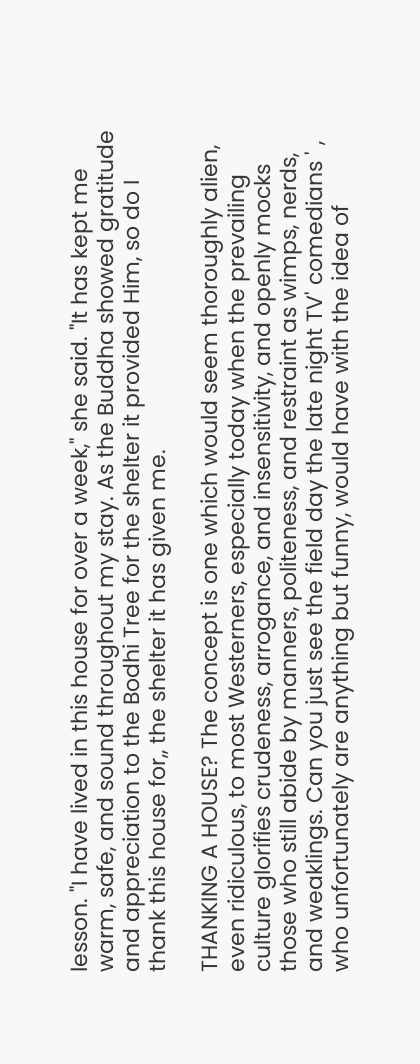lesson. "I have lived in this house for over a week," she said. "It has kept me warm, safe, and sound throughout my stay. As the Buddha showed gratitude and appreciation to the Bodhi Tree for the shelter it provided Him, so do I thank this house for,, the shelter it has given me.

THANKING A HOUSE? The concept is one which would seem thoroughly alien, even ridiculous, to most Westerners, especially today when the prevailing culture glorifies crudeness, arrogance, and insensitivity, and openly mocks those who still abide by manners, politeness, and restraint as wimps, nerds, and weaklings. Can you just see the field day the late night TV' comedians ' , who unfortunately are anything but funny, would have with the idea of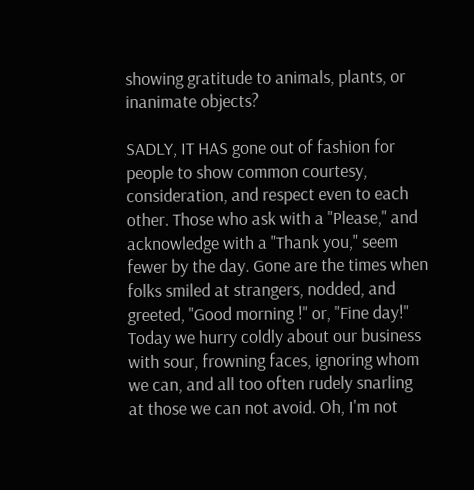showing gratitude to animals, plants, or inanimate objects?

SADLY, IT HAS gone out of fashion for people to show common courtesy, consideration, and respect even to each other. Those who ask with a "Please," and acknowledge with a "Thank you," seem fewer by the day. Gone are the times when folks smiled at strangers, nodded, and greeted, "Good morning !" or, "Fine day!" Today we hurry coldly about our business with sour, frowning faces, ignoring whom we can, and all too often rudely snarling at those we can not avoid. Oh, I'm not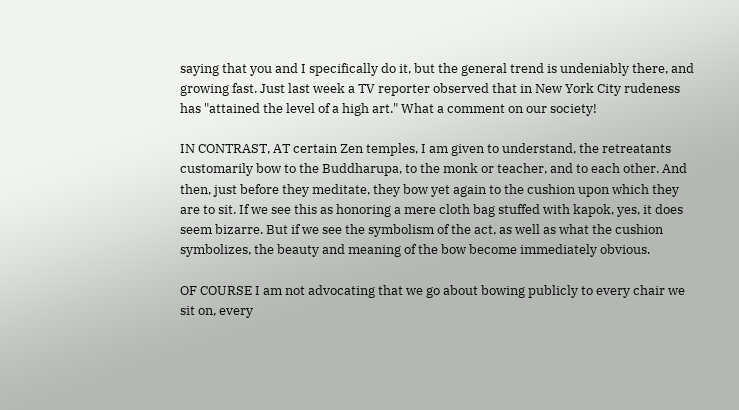saying that you and I specifically do it, but the general trend is undeniably there, and growing fast. Just last week a TV reporter observed that in New York City rudeness has "attained the level of a high art." What a comment on our society!

IN CONTRAST, AT certain Zen temples, I am given to understand, the retreatants customarily bow to the Buddharupa, to the monk or teacher, and to each other. And then, just before they meditate, they bow yet again to the cushion upon which they are to sit. If we see this as honoring a mere cloth bag stuffed with kapok, yes, it does seem bizarre. But if we see the symbolism of the act, as well as what the cushion symbolizes, the beauty and meaning of the bow become immediately obvious.

OF COURSE I am not advocating that we go about bowing publicly to every chair we sit on, every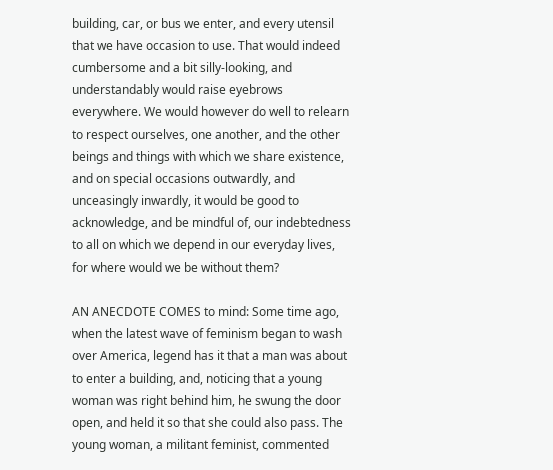building, car, or bus we enter, and every utensil that we have occasion to use. That would indeed cumbersome and a bit silly-looking, and understandably would raise eyebrows everywhere. We would however do well to relearn to respect ourselves, one another, and the other beings and things with which we share existence, and on special occasions outwardly, and unceasingly inwardly, it would be good to acknowledge, and be mindful of, our indebtedness to all on which we depend in our everyday lives, for where would we be without them?

AN ANECDOTE COMES to mind: Some time ago, when the latest wave of feminism began to wash over America, legend has it that a man was about to enter a building, and, noticing that a young woman was right behind him, he swung the door open, and held it so that she could also pass. The young woman, a militant feminist, commented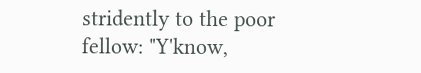stridently to the poor fellow: "Y'know,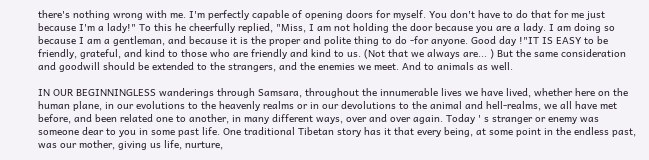there's nothing wrong with me. I'm perfectly capable of opening doors for myself. You don't have to do that for me just because I'm a lady!" To this he cheerfully replied, "Miss, I am not holding the door because you are a lady. I am doing so because I am a gentleman, and because it is the proper and polite thing to do -for anyone. Good day !"IT IS EASY to be friendly, grateful, and kind to those who are friendly and kind to us. (Not that we always are... ) But the same consideration and goodwill should be extended to the strangers, and the enemies we meet. And to animals as well.

IN OUR BEGINNINGLESS wanderings through Samsara, throughout the innumerable lives we have lived, whether here on the human plane, in our evolutions to the heavenly realms or in our devolutions to the animal and hell-realms, we all have met before, and been related one to another, in many different ways, over and over again. Today ' s stranger or enemy was someone dear to you in some past life. One traditional Tibetan story has it that every being, at some point in the endless past, was our mother, giving us life, nurture,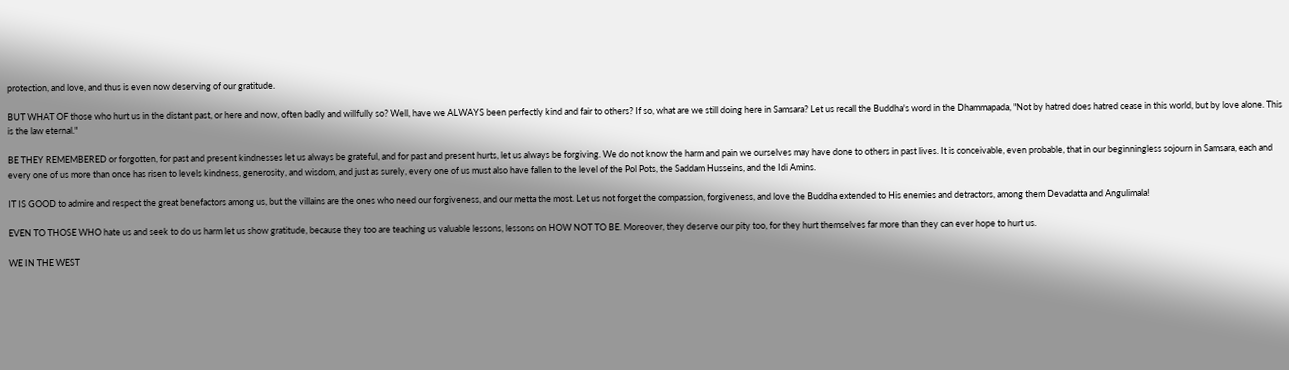protection, and love, and thus is even now deserving of our gratitude.

BUT WHAT OF those who hurt us in the distant past, or here and now, often badly and willfully so? Well, have we ALWAYS been perfectly kind and fair to others? If so, what are we still doing here in Samsara? Let us recall the Buddha's word in the Dhammapada, "Not by hatred does hatred cease in this world, but by love alone. This is the law eternal."

BE THEY REMEMBERED or forgotten, for past and present kindnesses let us always be grateful, and for past and present hurts, let us always be forgiving. We do not know the harm and pain we ourselves may have done to others in past lives. It is conceivable, even probable, that in our beginningless sojourn in Samsara, each and every one of us more than once has risen to levels kindness, generosity, and wisdom, and just as surely, every one of us must also have fallen to the level of the Pol Pots, the Saddam Husseins, and the Idi Amins.

IT IS GOOD to admire and respect the great benefactors among us, but the villains are the ones who need our forgiveness, and our metta the most. Let us not forget the compassion, forgiveness, and love the Buddha extended to His enemies and detractors, among them Devadatta and Angulimala!

EVEN TO THOSE WHO hate us and seek to do us harm let us show gratitude, because they too are teaching us valuable lessons, lessons on HOW NOT TO BE. Moreover, they deserve our pity too, for they hurt themselves far more than they can ever hope to hurt us.

WE IN THE WEST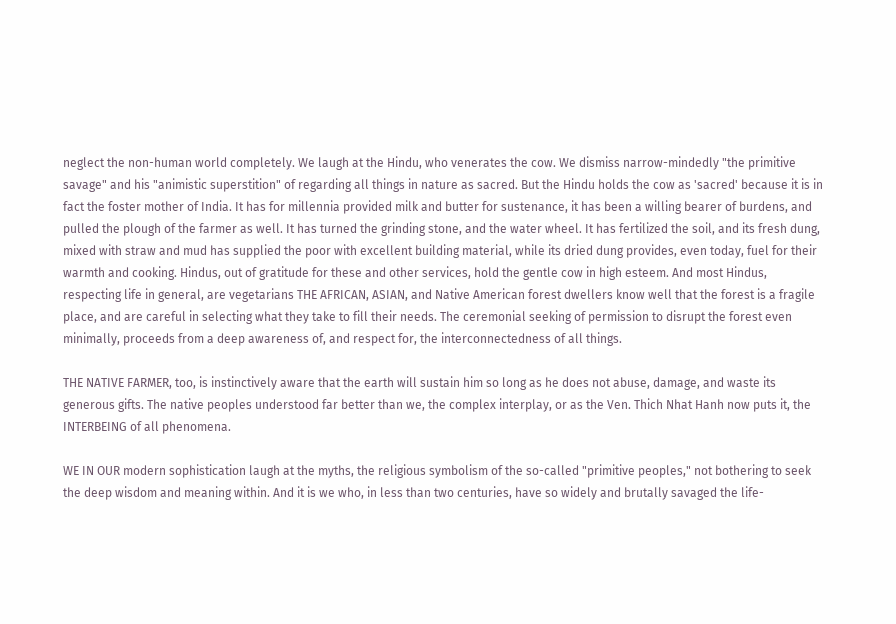neglect the non-human world completely. We laugh at the Hindu, who venerates the cow. We dismiss narrow-mindedly "the primitive savage" and his "animistic superstition" of regarding all things in nature as sacred. But the Hindu holds the cow as 'sacred' because it is in fact the foster mother of India. It has for millennia provided milk and butter for sustenance, it has been a willing bearer of burdens, and pulled the plough of the farmer as well. It has turned the grinding stone, and the water wheel. It has fertilized the soil, and its fresh dung, mixed with straw and mud has supplied the poor with excellent building material, while its dried dung provides, even today, fuel for their warmth and cooking. Hindus, out of gratitude for these and other services, hold the gentle cow in high esteem. And most Hindus, respecting life in general, are vegetarians THE AFRICAN, ASIAN, and Native American forest dwellers know well that the forest is a fragile place, and are careful in selecting what they take to fill their needs. The ceremonial seeking of permission to disrupt the forest even minimally, proceeds from a deep awareness of, and respect for, the interconnectedness of all things.

THE NATIVE FARMER, too, is instinctively aware that the earth will sustain him so long as he does not abuse, damage, and waste its generous gifts. The native peoples understood far better than we, the complex interplay, or as the Ven. Thich Nhat Hanh now puts it, the INTERBEING of all phenomena.

WE IN OUR modern sophistication laugh at the myths, the religious symbolism of the so-called "primitive peoples," not bothering to seek the deep wisdom and meaning within. And it is we who, in less than two centuries, have so widely and brutally savaged the life-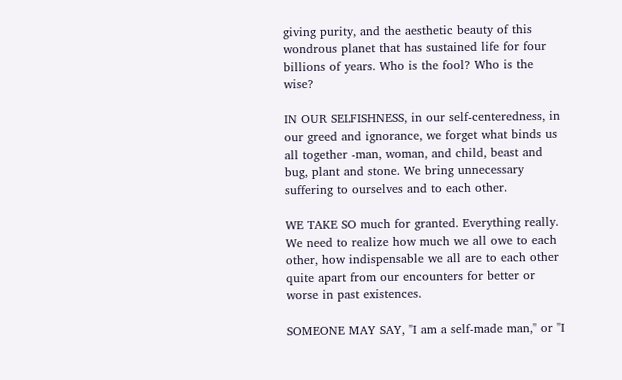giving purity, and the aesthetic beauty of this wondrous planet that has sustained life for four billions of years. Who is the fool? Who is the wise?

IN OUR SELFISHNESS, in our self-centeredness, in our greed and ignorance, we forget what binds us all together -man, woman, and child, beast and bug, plant and stone. We bring unnecessary suffering to ourselves and to each other.

WE TAKE SO much for granted. Everything really. We need to realize how much we all owe to each other, how indispensable we all are to each other quite apart from our encounters for better or worse in past existences.

SOMEONE MAY SAY, "I am a self-made man," or "I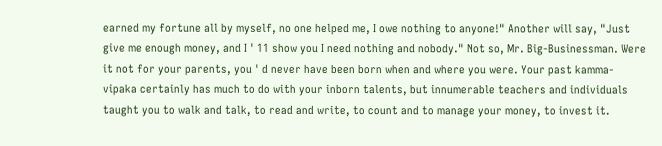earned my fortune all by myself, no one helped me, I owe nothing to anyone!" Another will say, "Just give me enough money, and I ' 11 show you I need nothing and nobody." Not so, Mr. Big-Businessman. Were it not for your parents, you ' d never have been born when and where you were. Your past kamma-vipaka certainly has much to do with your inborn talents, but innumerable teachers and individuals taught you to walk and talk, to read and write, to count and to manage your money, to invest it.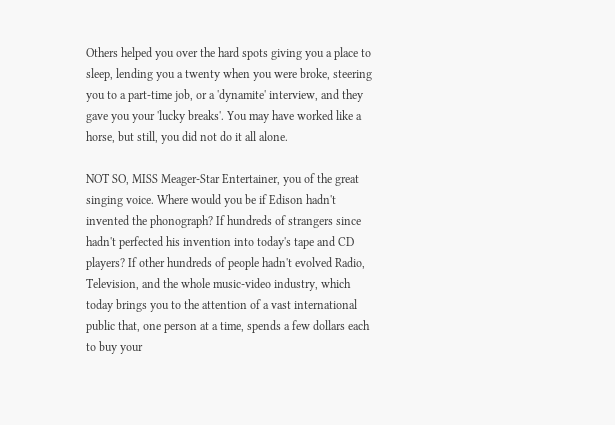Others helped you over the hard spots giving you a place to sleep, lending you a twenty when you were broke, steering you to a part-time job, or a 'dynamite' interview, and they gave you your 'lucky breaks'. You may have worked like a horse, but still, you did not do it all alone.

NOT SO, MISS Meager-Star Entertainer, you of the great singing voice. Where would you be if Edison hadn't invented the phonograph? If hundreds of strangers since hadn't perfected his invention into today's tape and CD players? If other hundreds of people hadn't evolved Radio, Television, and the whole music-video industry, which today brings you to the attention of a vast international public that, one person at a time, spends a few dollars each to buy your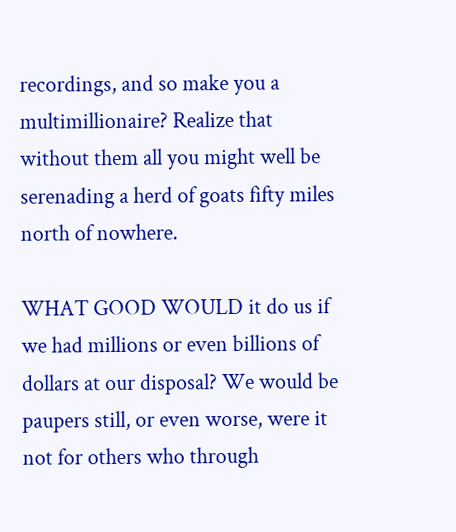recordings, and so make you a multimillionaire? Realize that without them all you might well be serenading a herd of goats fifty miles north of nowhere.

WHAT GOOD WOULD it do us if we had millions or even billions of dollars at our disposal? We would be paupers still, or even worse, were it not for others who through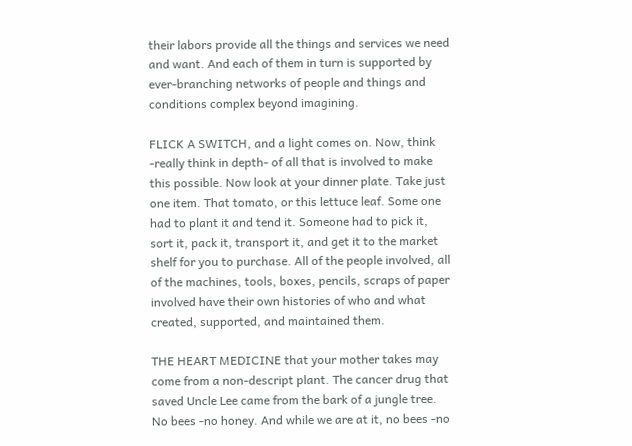their labors provide all the things and services we need and want. And each of them in turn is supported by ever-branching networks of people and things and conditions complex beyond imagining.

FLICK A SWITCH, and a light comes on. Now, think -really think in depth- of all that is involved to make this possible. Now look at your dinner plate. Take just one item. That tomato, or this lettuce leaf. Some one had to plant it and tend it. Someone had to pick it, sort it, pack it, transport it, and get it to the market shelf for you to purchase. All of the people involved, all of the machines, tools, boxes, pencils, scraps of paper involved have their own histories of who and what created, supported, and maintained them.

THE HEART MEDICINE that your mother takes may come from a non-descript plant. The cancer drug that saved Uncle Lee came from the bark of a jungle tree. No bees -no honey. And while we are at it, no bees -no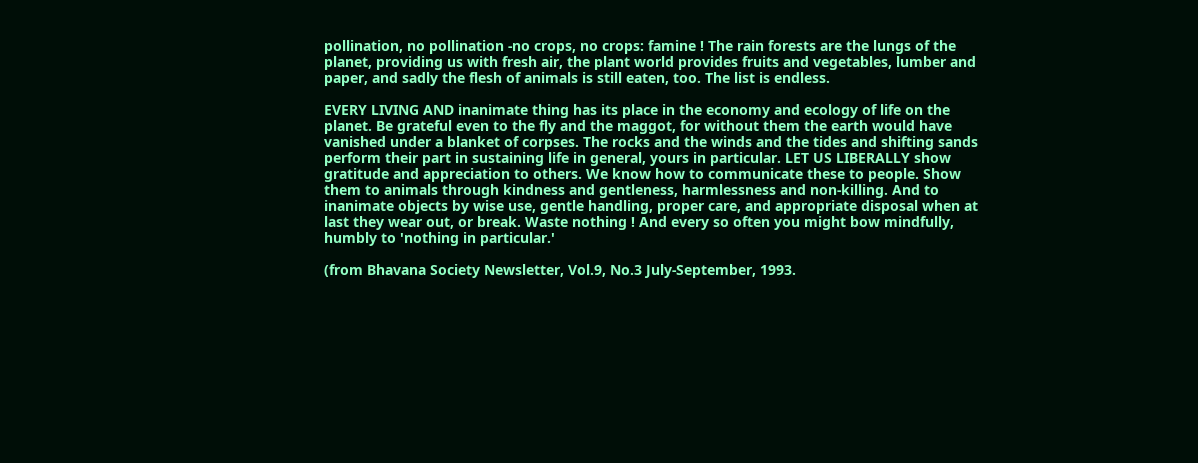pollination, no pollination -no crops, no crops: famine ! The rain forests are the lungs of the planet, providing us with fresh air, the plant world provides fruits and vegetables, lumber and paper, and sadly the flesh of animals is still eaten, too. The list is endless.

EVERY LIVING AND inanimate thing has its place in the economy and ecology of life on the planet. Be grateful even to the fly and the maggot, for without them the earth would have vanished under a blanket of corpses. The rocks and the winds and the tides and shifting sands perform their part in sustaining life in general, yours in particular. LET US LIBERALLY show gratitude and appreciation to others. We know how to communicate these to people. Show them to animals through kindness and gentleness, harmlessness and non-killing. And to inanimate objects by wise use, gentle handling, proper care, and appropriate disposal when at last they wear out, or break. Waste nothing ! And every so often you might bow mindfully, humbly to 'nothing in particular.'

(from Bhavana Society Newsletter, Vol.9, No.3 July-September, 1993.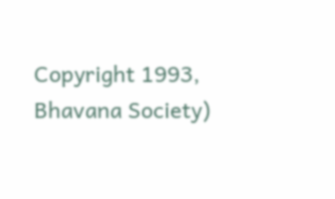Copyright 1993, Bhavana Society)